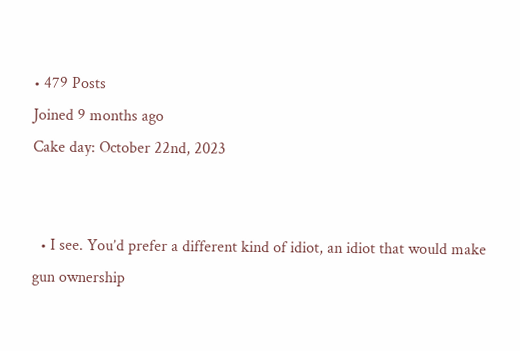• 479 Posts
Joined 9 months ago
Cake day: October 22nd, 2023


  • I see. You’d prefer a different kind of idiot, an idiot that would make gun ownership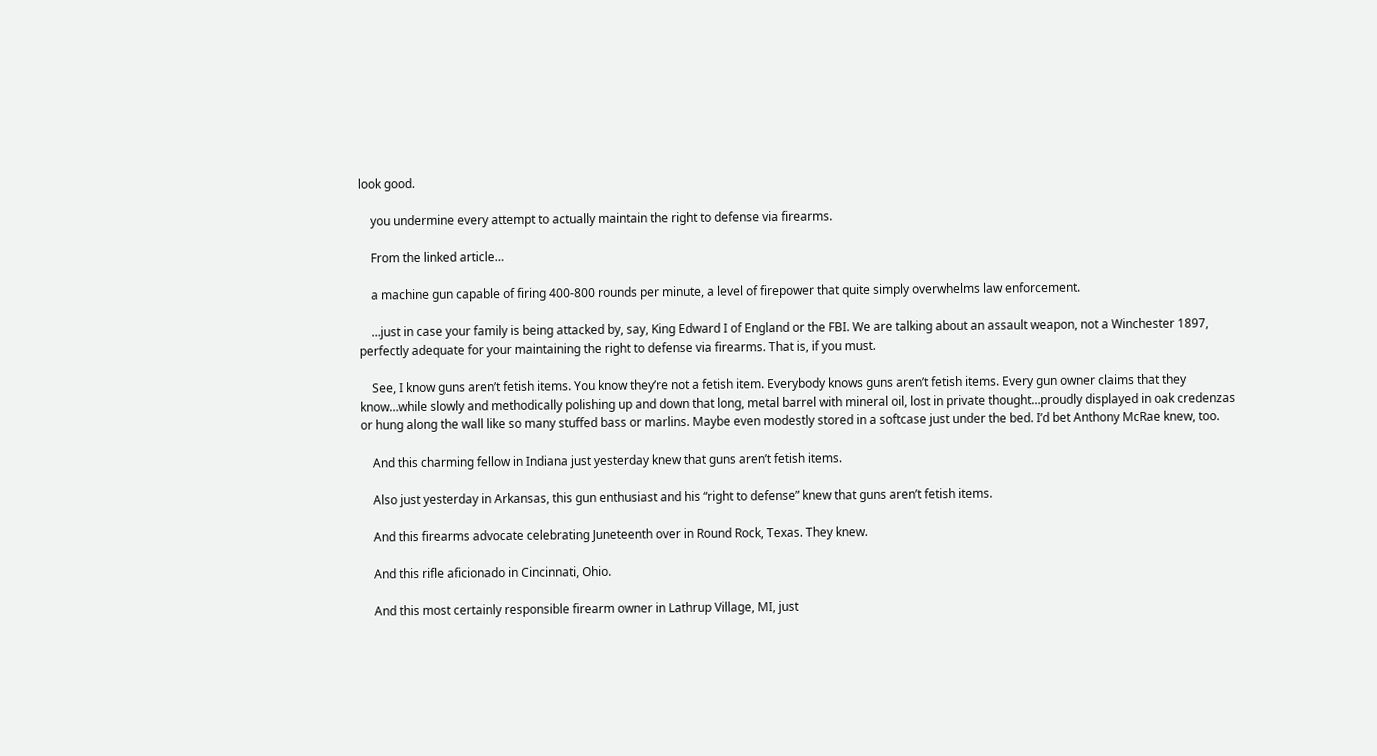look good.

    you undermine every attempt to actually maintain the right to defense via firearms.

    From the linked article…

    a machine gun capable of firing 400-800 rounds per minute, a level of firepower that quite simply overwhelms law enforcement.

    …just in case your family is being attacked by, say, King Edward I of England or the FBI. We are talking about an assault weapon, not a Winchester 1897, perfectly adequate for your maintaining the right to defense via firearms. That is, if you must.

    See, I know guns aren’t fetish items. You know they’re not a fetish item. Everybody knows guns aren’t fetish items. Every gun owner claims that they know…while slowly and methodically polishing up and down that long, metal barrel with mineral oil, lost in private thought…proudly displayed in oak credenzas or hung along the wall like so many stuffed bass or marlins. Maybe even modestly stored in a softcase just under the bed. I’d bet Anthony McRae knew, too.

    And this charming fellow in Indiana just yesterday knew that guns aren’t fetish items.

    Also just yesterday in Arkansas, this gun enthusiast and his “right to defense” knew that guns aren’t fetish items.

    And this firearms advocate celebrating Juneteenth over in Round Rock, Texas. They knew.

    And this rifle aficionado in Cincinnati, Ohio.

    And this most certainly responsible firearm owner in Lathrup Village, MI, just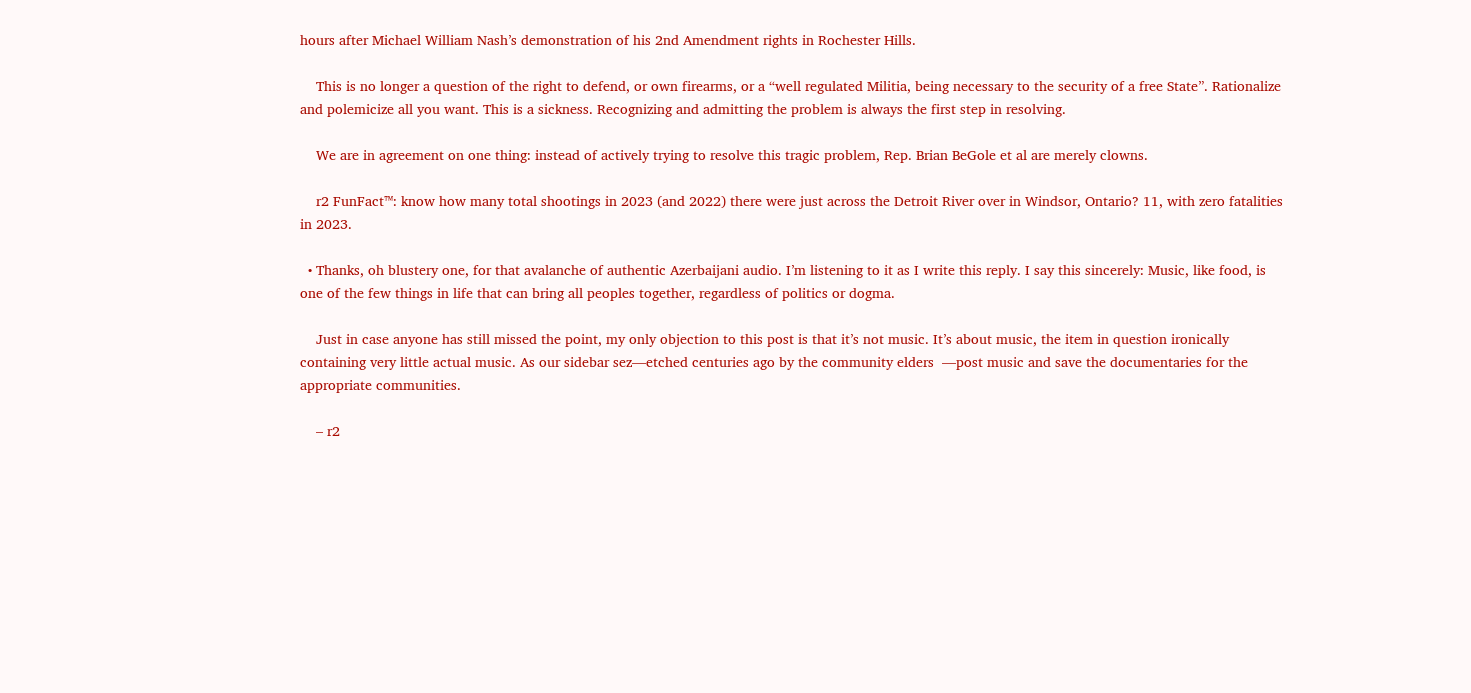hours after Michael William Nash’s demonstration of his 2nd Amendment rights in Rochester Hills.

    This is no longer a question of the right to defend, or own firearms, or a “well regulated Militia, being necessary to the security of a free State”. Rationalize and polemicize all you want. This is a sickness. Recognizing and admitting the problem is always the first step in resolving.

    We are in agreement on one thing: instead of actively trying to resolve this tragic problem, Rep. Brian BeGole et al are merely clowns.

    r2 FunFact™: know how many total shootings in 2023 (and 2022) there were just across the Detroit River over in Windsor, Ontario? 11, with zero fatalities in 2023.

  • Thanks, oh blustery one, for that avalanche of authentic Azerbaijani audio. I’m listening to it as I write this reply. I say this sincerely: Music, like food, is one of the few things in life that can bring all peoples together, regardless of politics or dogma.

    Just in case anyone has still missed the point, my only objection to this post is that it’s not music. It’s about music, the item in question ironically containing very little actual music. As our sidebar sez—etched centuries ago by the community elders  —post music and save the documentaries for the appropriate communities.

    – r2